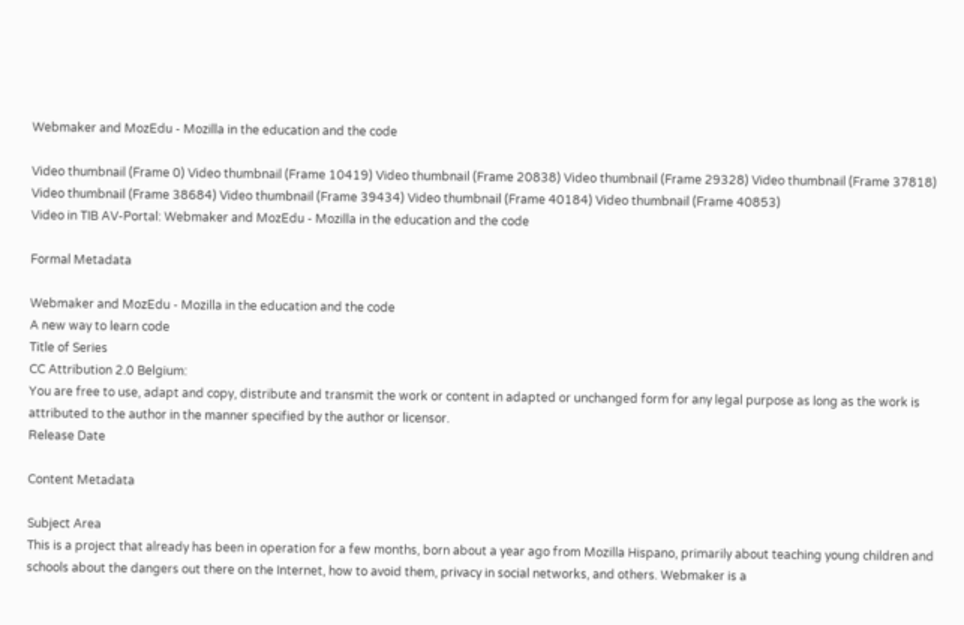Webmaker and MozEdu - Mozilla in the education and the code

Video thumbnail (Frame 0) Video thumbnail (Frame 10419) Video thumbnail (Frame 20838) Video thumbnail (Frame 29328) Video thumbnail (Frame 37818) Video thumbnail (Frame 38684) Video thumbnail (Frame 39434) Video thumbnail (Frame 40184) Video thumbnail (Frame 40853)
Video in TIB AV-Portal: Webmaker and MozEdu - Mozilla in the education and the code

Formal Metadata

Webmaker and MozEdu - Mozilla in the education and the code
A new way to learn code
Title of Series
CC Attribution 2.0 Belgium:
You are free to use, adapt and copy, distribute and transmit the work or content in adapted or unchanged form for any legal purpose as long as the work is attributed to the author in the manner specified by the author or licensor.
Release Date

Content Metadata

Subject Area
This is a project that already has been in operation for a few months, born about a year ago from Mozilla Hispano, primarily about teaching young children and schools about the dangers out there on the Internet, how to avoid them, privacy in social networks, and others. Webmaker is a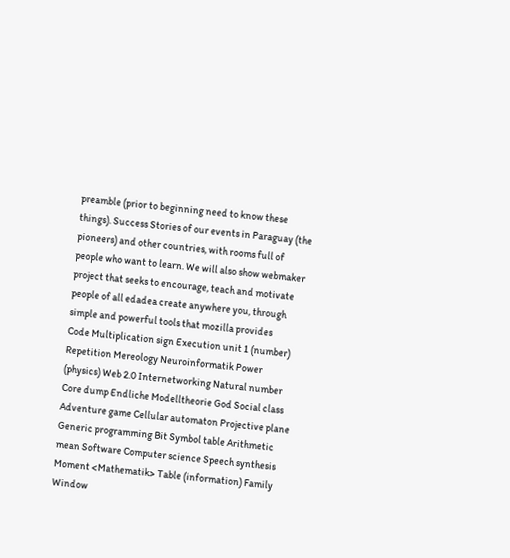preamble (prior to beginning need to know these things). Success Stories of our events in Paraguay (the pioneers) and other countries, with rooms full of people who want to learn. We will also show webmaker project that seeks to encourage, teach and motivate people of all edadea create anywhere you, through simple and powerful tools that mozilla provides
Code Multiplication sign Execution unit 1 (number) Repetition Mereology Neuroinformatik Power (physics) Web 2.0 Internetworking Natural number Core dump Endliche Modelltheorie God Social class Adventure game Cellular automaton Projective plane Generic programming Bit Symbol table Arithmetic mean Software Computer science Speech synthesis Moment <Mathematik> Table (information) Family Window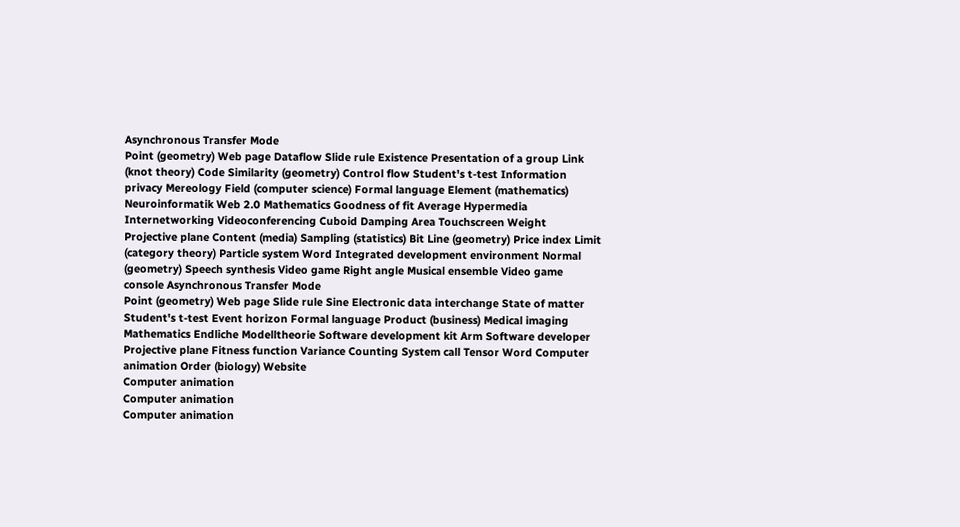Asynchronous Transfer Mode
Point (geometry) Web page Dataflow Slide rule Existence Presentation of a group Link (knot theory) Code Similarity (geometry) Control flow Student's t-test Information privacy Mereology Field (computer science) Formal language Element (mathematics) Neuroinformatik Web 2.0 Mathematics Goodness of fit Average Hypermedia Internetworking Videoconferencing Cuboid Damping Area Touchscreen Weight Projective plane Content (media) Sampling (statistics) Bit Line (geometry) Price index Limit (category theory) Particle system Word Integrated development environment Normal (geometry) Speech synthesis Video game Right angle Musical ensemble Video game console Asynchronous Transfer Mode
Point (geometry) Web page Slide rule Sine Electronic data interchange State of matter Student's t-test Event horizon Formal language Product (business) Medical imaging Mathematics Endliche Modelltheorie Software development kit Arm Software developer Projective plane Fitness function Variance Counting System call Tensor Word Computer animation Order (biology) Website
Computer animation
Computer animation
Computer animation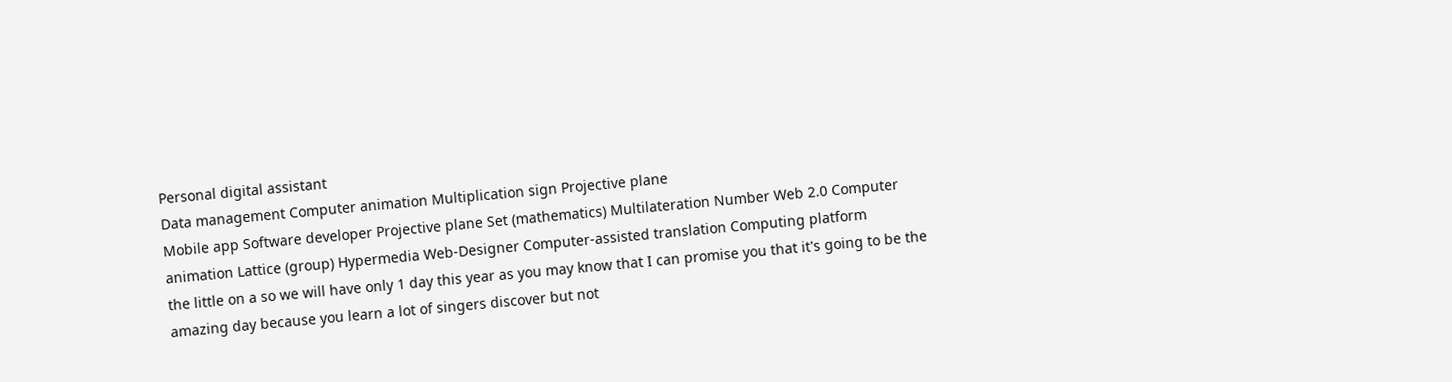Personal digital assistant
Data management Computer animation Multiplication sign Projective plane
Mobile app Software developer Projective plane Set (mathematics) Multilateration Number Web 2.0 Computer animation Lattice (group) Hypermedia Web-Designer Computer-assisted translation Computing platform
the little on a so we will have only 1 day this year as you may know that I can promise you that it's going to be the amazing day because you learn a lot of singers discover but not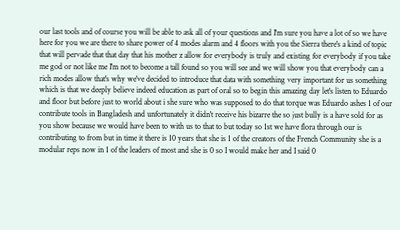our last tools and of course you will be able to ask all of your questions and I'm sure you have a lot of so we have here for you we are there to share power of 4 modes alarm and 4 floors with you the Sierra there's a kind of topic that will pervade that that day that his mother z allow for everybody is truly and existing for everybody if you take me god or not like me I'm not to become a tall found so you will see and we will show you that everybody can a rich modes allow that's why we've decided to introduce that data with something very important for us something which is that we deeply believe indeed education as part of oral so to begin this amazing day let's listen to Eduardo and floor but before just to world about i she sure who was supposed to do that torque was Eduardo ashes 1 of our contribute tools in Bangladesh and unfortunately it didn't receive his bizarre the so just bully is a have sold for as you show because we would have been to with us to that to but today so 1st we have flora through our is contributing to from but in time it there is 10 years that she is 1 of the creators of the French Community she is a modular reps now in 1 of the leaders of most and she is 0 so I would make her and I said 0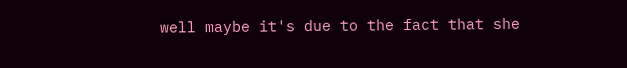well maybe it's due to the fact that she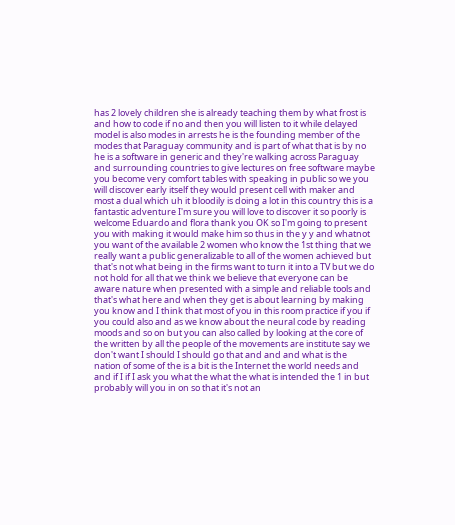has 2 lovely children she is already teaching them by what frost is and how to code if no and then you will listen to it while delayed model is also modes in arrests he is the founding member of the modes that Paraguay community and is part of what that is by no he is a software in generic and they're walking across Paraguay and surrounding countries to give lectures on free software maybe you become very comfort tables with speaking in public so we you will discover early itself they would present cell with maker and most a dual which uh it bloodily is doing a lot in this country this is a fantastic adventure I'm sure you will love to discover it so poorly is welcome Eduardo and flora thank you OK so I'm going to present you with making it would make him so thus in the y y and whatnot you want of the available 2 women who know the 1st thing that we really want a public generalizable to all of the women achieved but that's not what being in the firms want to turn it into a TV but we do not hold for all that we think we believe that everyone can be aware nature when presented with a simple and reliable tools and that's what here and when they get is about learning by making you know and I think that most of you in this room practice if you if you could also and as we know about the neural code by reading moods and so on but you can also called by looking at the core of the written by all the people of the movements are institute say we don't want I should I should go that and and and what is the nation of some of the is a bit is the Internet the world needs and and if I if I ask you what the what the what is intended the 1 in but probably will you in on so that it's not an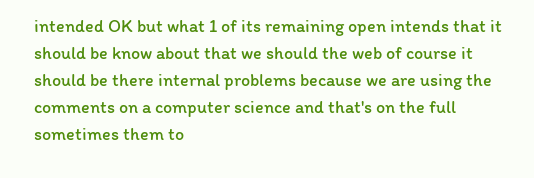intended OK but what 1 of its remaining open intends that it should be know about that we should the web of course it should be there internal problems because we are using the comments on a computer science and that's on the full sometimes them to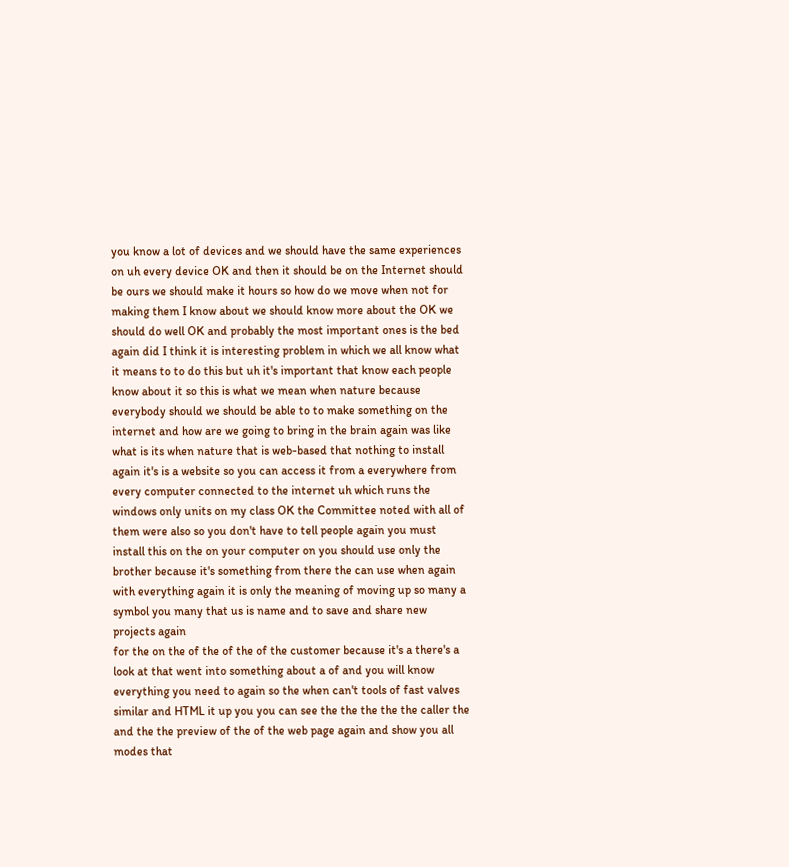you know a lot of devices and we should have the same experiences on uh every device OK and then it should be on the Internet should be ours we should make it hours so how do we move when not for making them I know about we should know more about the OK we should do well OK and probably the most important ones is the bed again did I think it is interesting problem in which we all know what it means to to do this but uh it's important that know each people know about it so this is what we mean when nature because everybody should we should be able to to make something on the internet and how are we going to bring in the brain again was like what is its when nature that is web-based that nothing to install again it's is a website so you can access it from a everywhere from every computer connected to the internet uh which runs the windows only units on my class OK the Committee noted with all of them were also so you don't have to tell people again you must install this on the on your computer on you should use only the brother because it's something from there the can use when again with everything again it is only the meaning of moving up so many a symbol you many that us is name and to save and share new projects again
for the on the of the of the of the customer because it's a there's a look at that went into something about a of and you will know everything you need to again so the when can't tools of fast valves similar and HTML it up you you can see the the the the the caller the and the the preview of the of the web page again and show you all modes that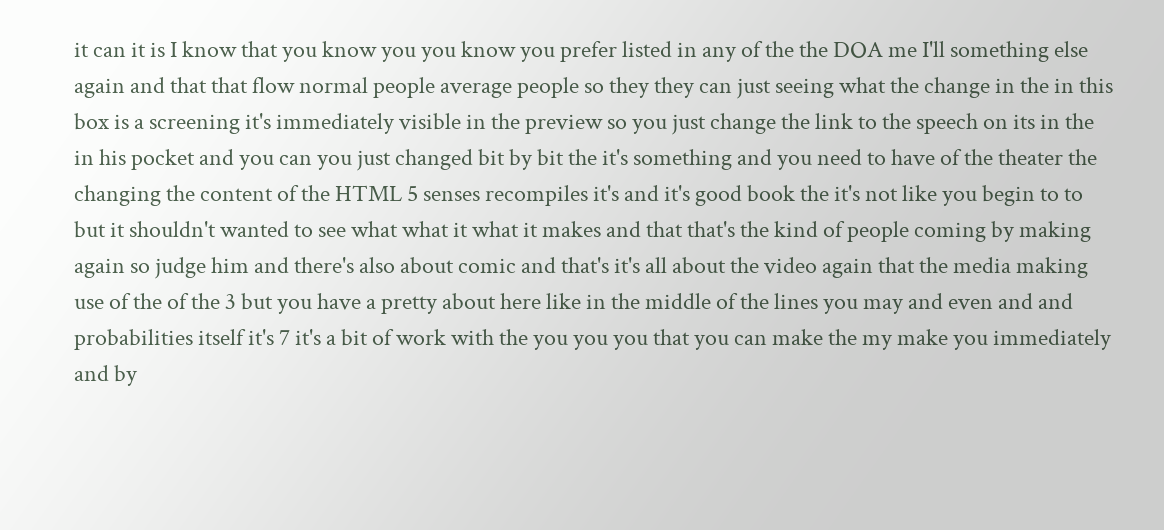it can it is I know that you know you you know you prefer listed in any of the the DOA me I'll something else again and that that flow normal people average people so they they can just seeing what the change in the in this box is a screening it's immediately visible in the preview so you just change the link to the speech on its in the in his pocket and you can you just changed bit by bit the it's something and you need to have of the theater the changing the content of the HTML 5 senses recompiles it's and it's good book the it's not like you begin to to but it shouldn't wanted to see what what it what it makes and that that's the kind of people coming by making again so judge him and there's also about comic and that's it's all about the video again that the media making use of the of the 3 but you have a pretty about here like in the middle of the lines you may and even and and probabilities itself it's 7 it's a bit of work with the you you you that you can make the my make you immediately and by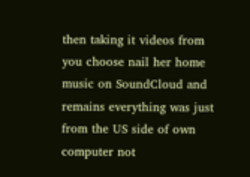then taking it videos from you choose nail her home music on SoundCloud and remains everything was just from the US side of own computer not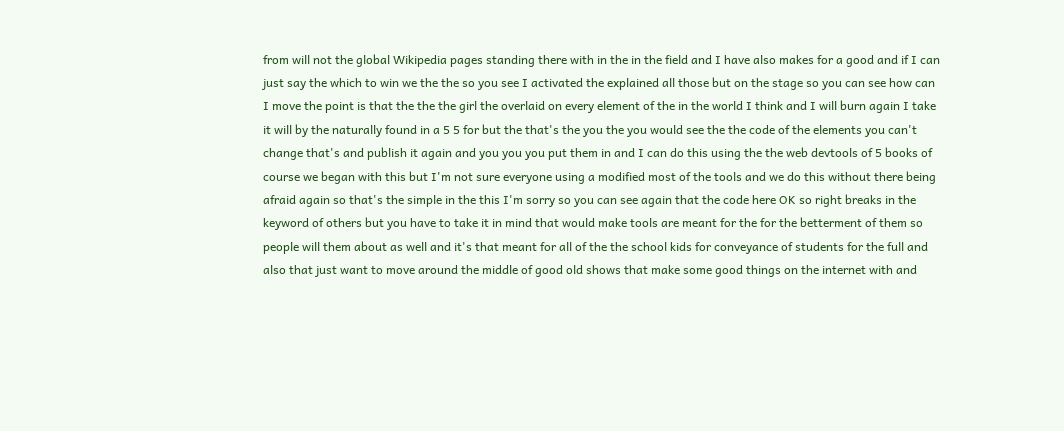from will not the global Wikipedia pages standing there with in the in the field and I have also makes for a good and if I can just say the which to win we the the so you see I activated the explained all those but on the stage so you can see how can I move the point is that the the the girl the overlaid on every element of the in the world I think and I will burn again I take it will by the naturally found in a 5 5 for but the that's the you the you would see the the code of the elements you can't change that's and publish it again and you you you put them in and I can do this using the the web devtools of 5 books of course we began with this but I'm not sure everyone using a modified most of the tools and we do this without there being afraid again so that's the simple in the this I'm sorry so you can see again that the code here OK so right breaks in the keyword of others but you have to take it in mind that would make tools are meant for the for the betterment of them so people will them about as well and it's that meant for all of the the school kids for conveyance of students for the full and also that just want to move around the middle of good old shows that make some good things on the internet with and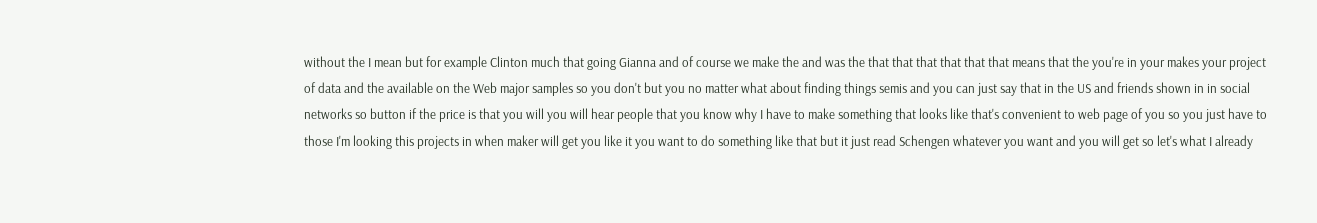without the I mean but for example Clinton much that going Gianna and of course we make the and was the that that that that that that means that the you're in your makes your project of data and the available on the Web major samples so you don't but you no matter what about finding things semis and you can just say that in the US and friends shown in in social networks so button if the price is that you will you will hear people that you know why I have to make something that looks like that's convenient to web page of you so you just have to those I'm looking this projects in when maker will get you like it you want to do something like that but it just read Schengen whatever you want and you will get so let's what I already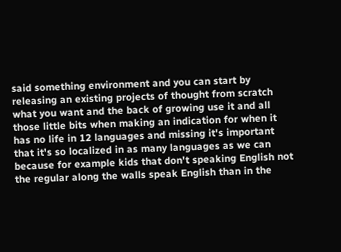said something environment and you can start by releasing an existing projects of thought from scratch what you want and the back of growing use it and all those little bits when making an indication for when it has no life in 12 languages and missing it's important that it's so localized in as many languages as we can because for example kids that don't speaking English not the regular along the walls speak English than in the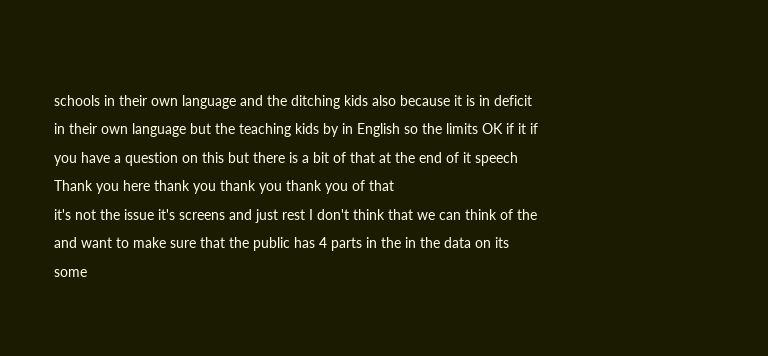schools in their own language and the ditching kids also because it is in deficit in their own language but the teaching kids by in English so the limits OK if it if you have a question on this but there is a bit of that at the end of it speech Thank you here thank you thank you thank you of that
it's not the issue it's screens and just rest I don't think that we can think of the and want to make sure that the public has 4 parts in the in the data on its some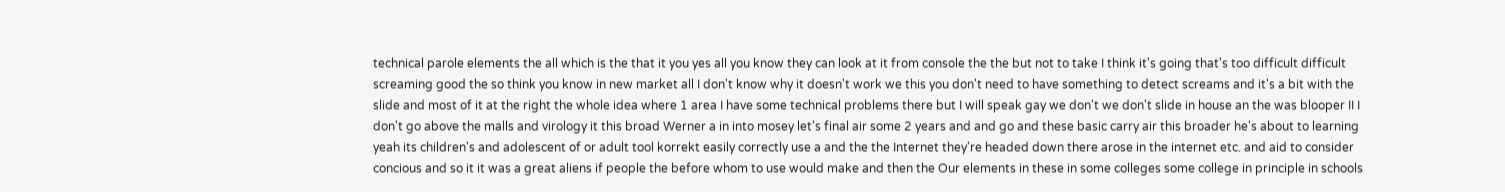technical parole elements the all which is the that it you yes all you know they can look at it from console the the but not to take I think it's going that's too difficult difficult screaming good the so think you know in new market all I don't know why it doesn't work we this you don't need to have something to detect screams and it's a bit with the slide and most of it at the right the whole idea where 1 area I have some technical problems there but I will speak gay we don't we don't slide in house an the was blooper II I don't go above the malls and virology it this broad Werner a in into mosey let's final air some 2 years and and go and these basic carry air this broader he's about to learning yeah its children's and adolescent of or adult tool korrekt easily correctly use a and the the Internet they're headed down there arose in the internet etc. and aid to consider concious and so it it was a great aliens if people the before whom to use would make and then the Our elements in these in some colleges some college in principle in schools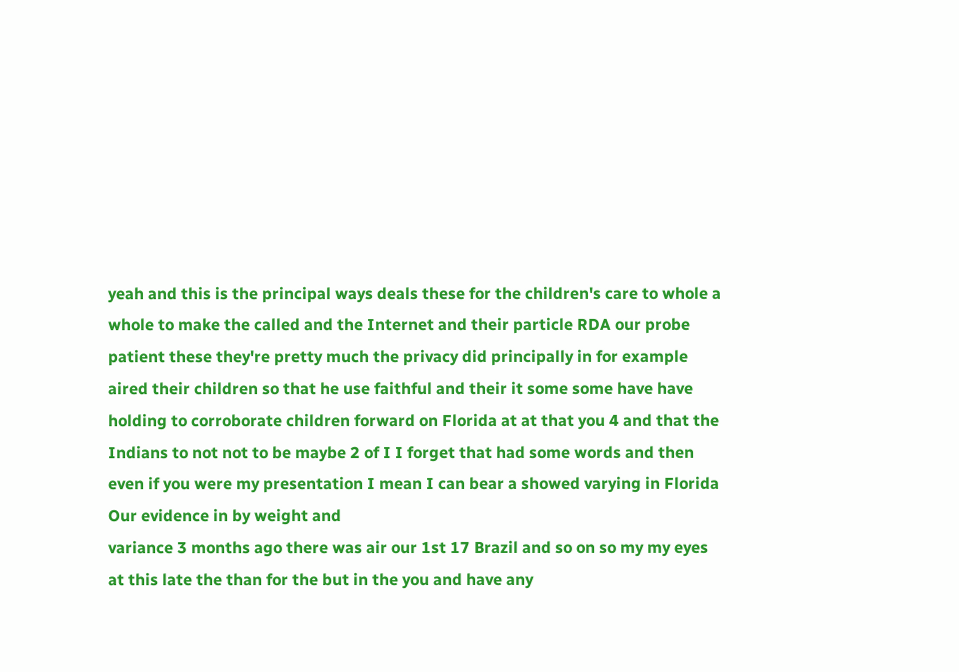yeah and this is the principal ways deals these for the children's care to whole a whole to make the called and the Internet and their particle RDA our probe patient these they're pretty much the privacy did principally in for example aired their children so that he use faithful and their it some some have have holding to corroborate children forward on Florida at at that you 4 and that the Indians to not not to be maybe 2 of I I forget that had some words and then even if you were my presentation I mean I can bear a showed varying in Florida Our evidence in by weight and
variance 3 months ago there was air our 1st 17 Brazil and so on so my my eyes at this late the than for the but in the you and have any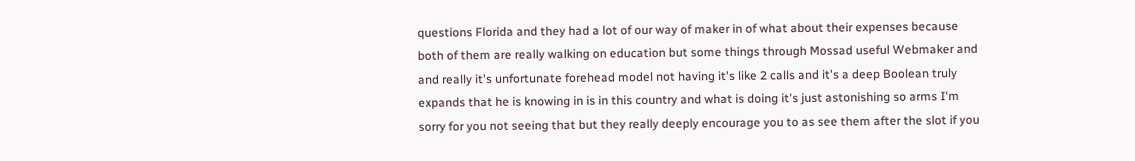questions Florida and they had a lot of our way of maker in of what about their expenses because both of them are really walking on education but some things through Mossad useful Webmaker and and really it's unfortunate forehead model not having it's like 2 calls and it's a deep Boolean truly expands that he is knowing in is in this country and what is doing it's just astonishing so arms I'm sorry for you not seeing that but they really deeply encourage you to as see them after the slot if you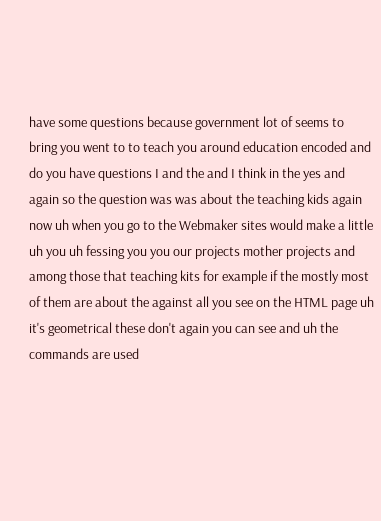have some questions because government lot of seems to bring you went to to teach you around education encoded and do you have questions I and the and I think in the yes and again so the question was was about the teaching kids again now uh when you go to the Webmaker sites would make a little uh you uh fessing you you our projects mother projects and among those that teaching kits for example if the mostly most of them are about the against all you see on the HTML page uh it's geometrical these don't again you can see and uh the commands are used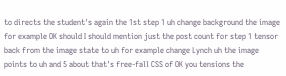to directs the student's again the 1st step 1 uh change background the image for example OK should I should mention just the post count for step 1 tensor back from the image state to uh for example change Lynch uh the image points to uh and 5 about that's free-fall CSS of OK you tensions the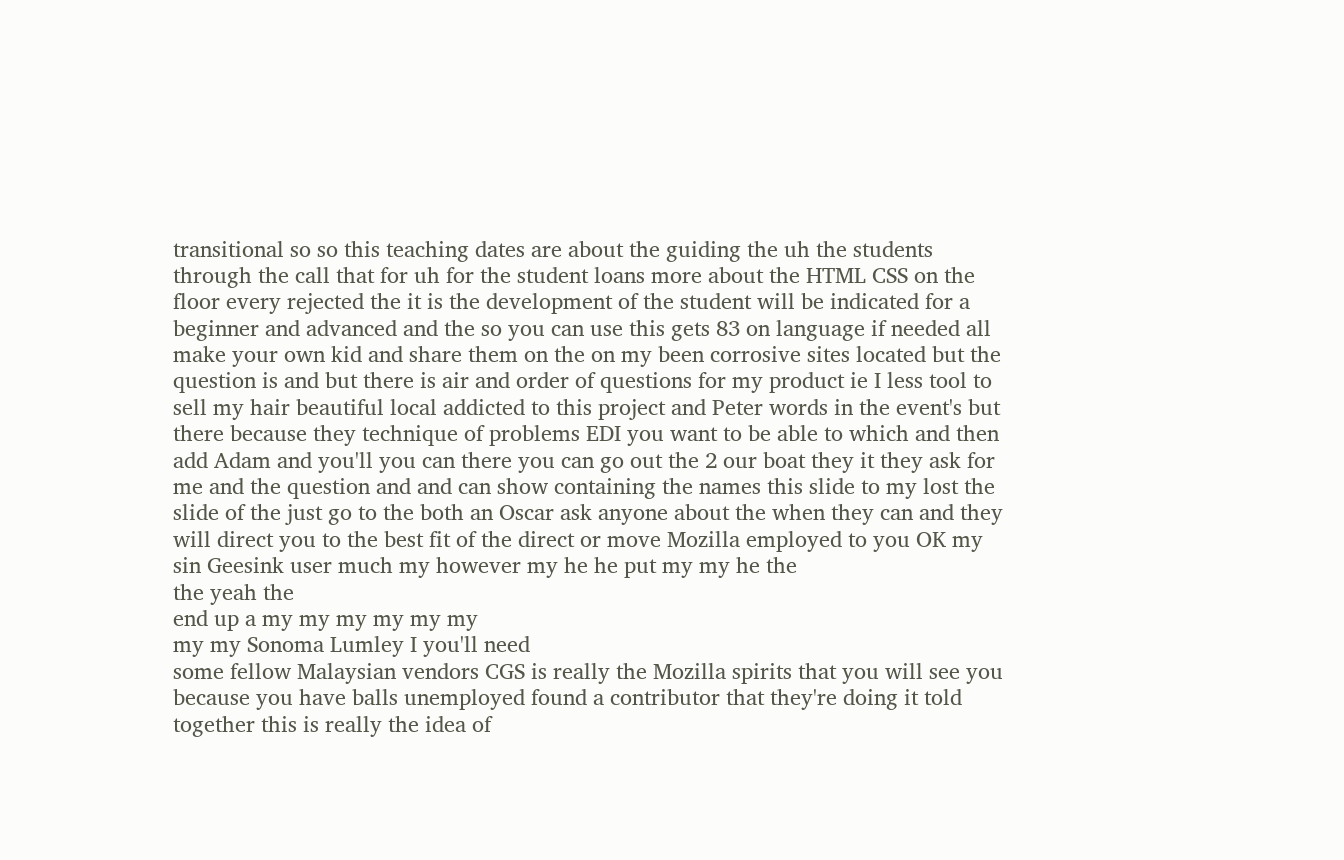transitional so so this teaching dates are about the guiding the uh the students through the call that for uh for the student loans more about the HTML CSS on the floor every rejected the it is the development of the student will be indicated for a beginner and advanced and the so you can use this gets 83 on language if needed all make your own kid and share them on the on my been corrosive sites located but the question is and but there is air and order of questions for my product ie I less tool to sell my hair beautiful local addicted to this project and Peter words in the event's but there because they technique of problems EDI you want to be able to which and then add Adam and you'll you can there you can go out the 2 our boat they it they ask for me and the question and and can show containing the names this slide to my lost the slide of the just go to the both an Oscar ask anyone about the when they can and they will direct you to the best fit of the direct or move Mozilla employed to you OK my sin Geesink user much my however my he he put my my he the
the yeah the
end up a my my my my my my
my my Sonoma Lumley I you'll need
some fellow Malaysian vendors CGS is really the Mozilla spirits that you will see you because you have balls unemployed found a contributor that they're doing it told together this is really the idea of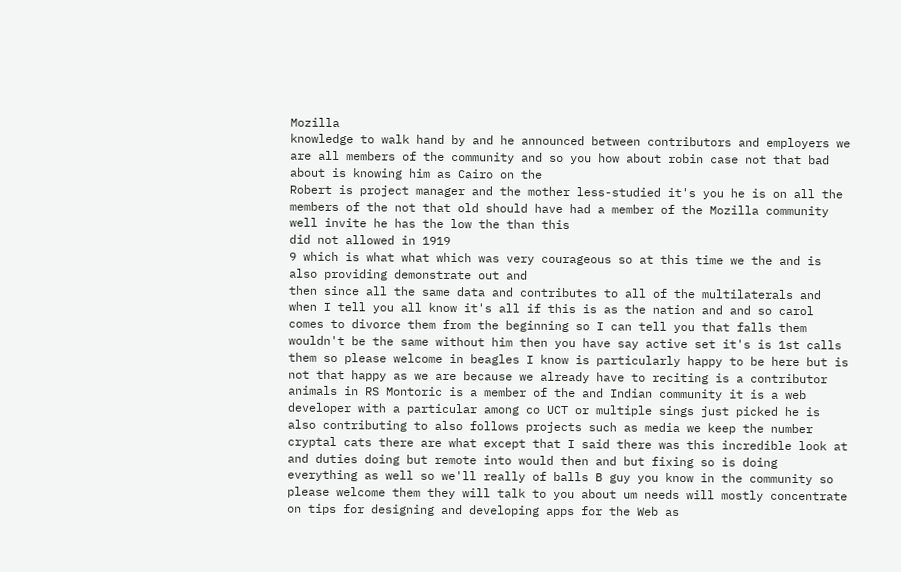Mozilla
knowledge to walk hand by and he announced between contributors and employers we are all members of the community and so you how about robin case not that bad about is knowing him as Cairo on the
Robert is project manager and the mother less-studied it's you he is on all the members of the not that old should have had a member of the Mozilla community well invite he has the low the than this
did not allowed in 1919
9 which is what what which was very courageous so at this time we the and is also providing demonstrate out and
then since all the same data and contributes to all of the multilaterals and when I tell you all know it's all if this is as the nation and and so carol comes to divorce them from the beginning so I can tell you that falls them wouldn't be the same without him then you have say active set it's is 1st calls them so please welcome in beagles I know is particularly happy to be here but is not that happy as we are because we already have to reciting is a contributor animals in RS Montoric is a member of the and Indian community it is a web developer with a particular among co UCT or multiple sings just picked he is also contributing to also follows projects such as media we keep the number cryptal cats there are what except that I said there was this incredible look at and duties doing but remote into would then and but fixing so is doing everything as well so we'll really of balls B guy you know in the community so please welcome them they will talk to you about um needs will mostly concentrate on tips for designing and developing apps for the Web as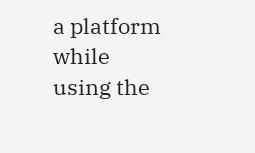a platform while using the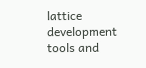lattice development tools and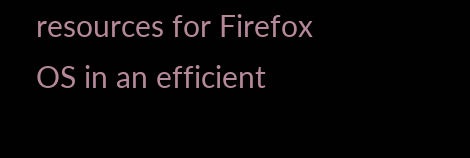resources for Firefox OS in an efficient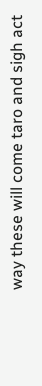way these will come taro and sigh act